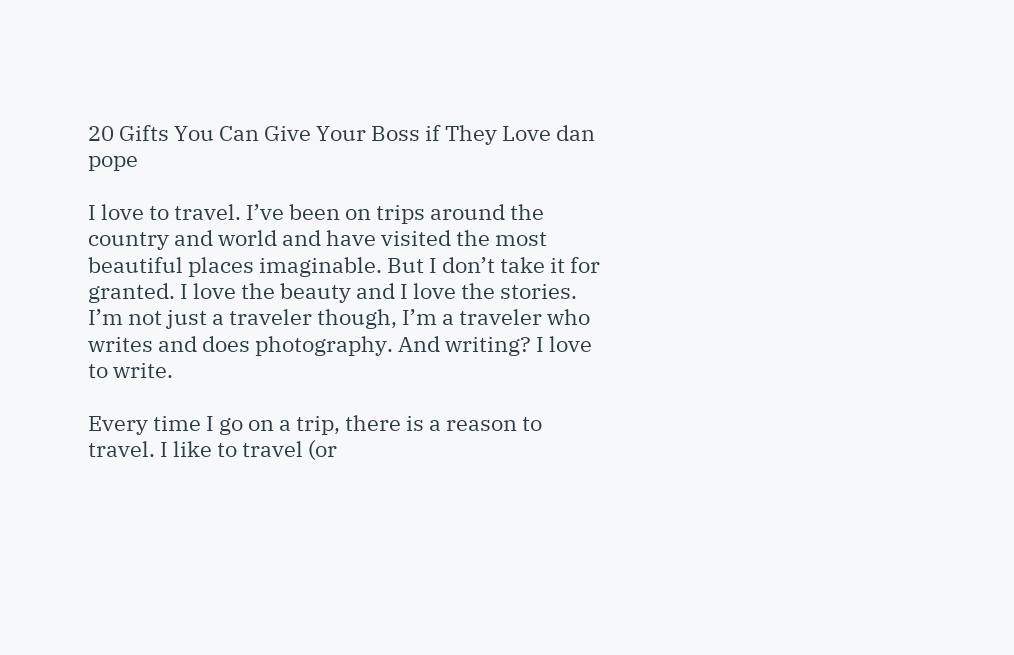20 Gifts You Can Give Your Boss if They Love dan pope

I love to travel. I’ve been on trips around the country and world and have visited the most beautiful places imaginable. But I don’t take it for granted. I love the beauty and I love the stories. I’m not just a traveler though, I’m a traveler who writes and does photography. And writing? I love to write.

Every time I go on a trip, there is a reason to travel. I like to travel (or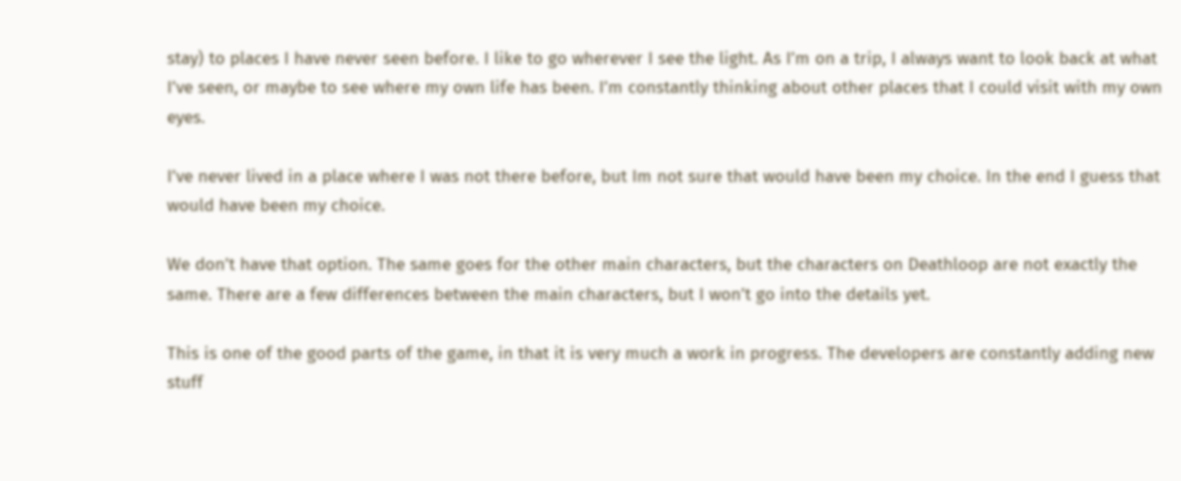stay) to places I have never seen before. I like to go wherever I see the light. As I’m on a trip, I always want to look back at what I’ve seen, or maybe to see where my own life has been. I’m constantly thinking about other places that I could visit with my own eyes.

I’ve never lived in a place where I was not there before, but Im not sure that would have been my choice. In the end I guess that would have been my choice.

We don’t have that option. The same goes for the other main characters, but the characters on Deathloop are not exactly the same. There are a few differences between the main characters, but I won’t go into the details yet.

This is one of the good parts of the game, in that it is very much a work in progress. The developers are constantly adding new stuff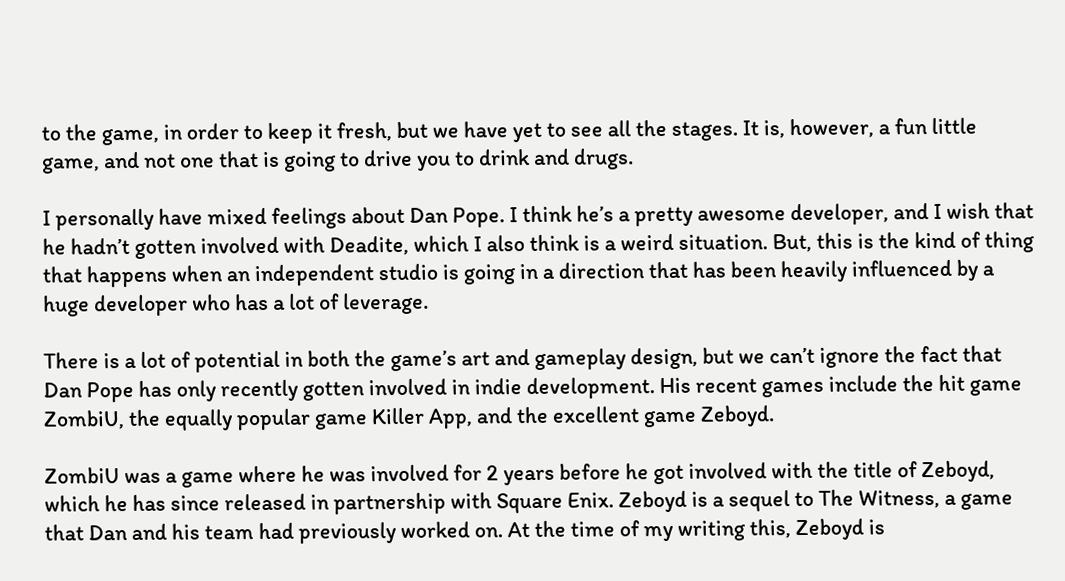to the game, in order to keep it fresh, but we have yet to see all the stages. It is, however, a fun little game, and not one that is going to drive you to drink and drugs.

I personally have mixed feelings about Dan Pope. I think he’s a pretty awesome developer, and I wish that he hadn’t gotten involved with Deadite, which I also think is a weird situation. But, this is the kind of thing that happens when an independent studio is going in a direction that has been heavily influenced by a huge developer who has a lot of leverage.

There is a lot of potential in both the game’s art and gameplay design, but we can’t ignore the fact that Dan Pope has only recently gotten involved in indie development. His recent games include the hit game ZombiU, the equally popular game Killer App, and the excellent game Zeboyd.

ZombiU was a game where he was involved for 2 years before he got involved with the title of Zeboyd, which he has since released in partnership with Square Enix. Zeboyd is a sequel to The Witness, a game that Dan and his team had previously worked on. At the time of my writing this, Zeboyd is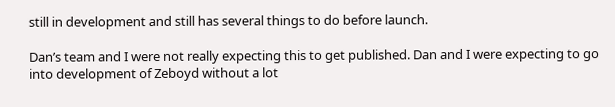still in development and still has several things to do before launch.

Dan’s team and I were not really expecting this to get published. Dan and I were expecting to go into development of Zeboyd without a lot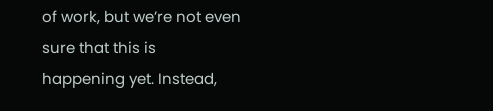of work, but we’re not even sure that this is happening yet. Instead,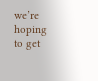we’re hoping to get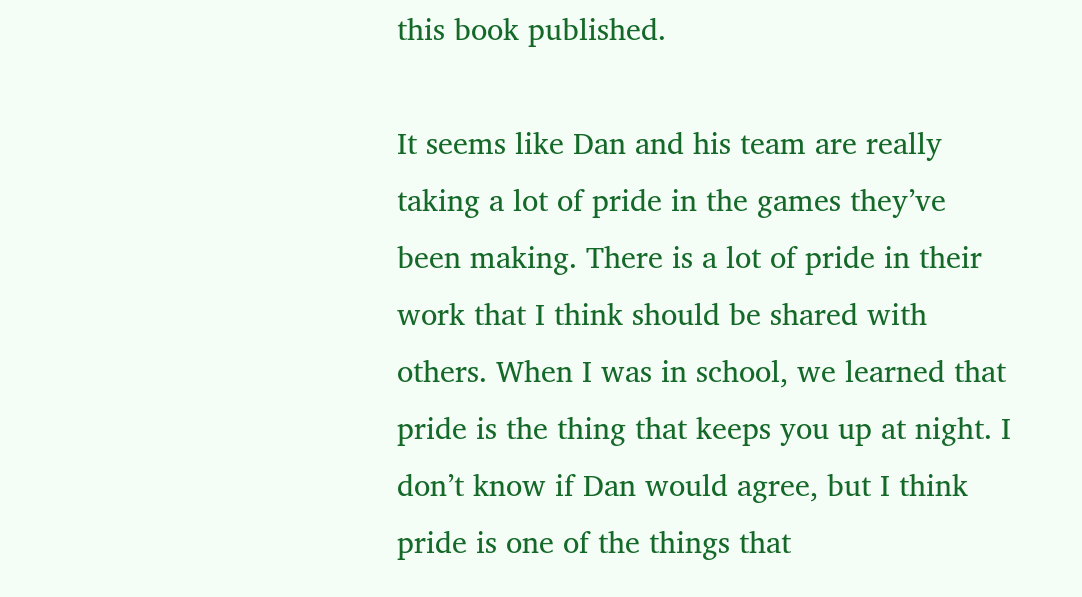this book published.

It seems like Dan and his team are really taking a lot of pride in the games they’ve been making. There is a lot of pride in their work that I think should be shared with others. When I was in school, we learned that pride is the thing that keeps you up at night. I don’t know if Dan would agree, but I think pride is one of the things that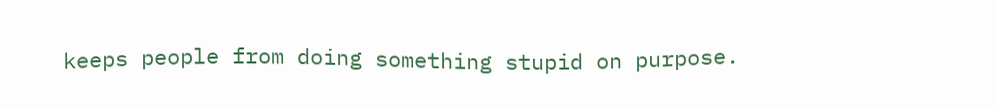keeps people from doing something stupid on purpose.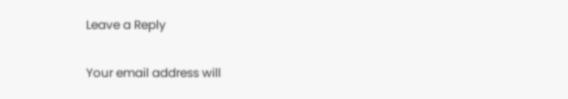Leave a Reply

Your email address will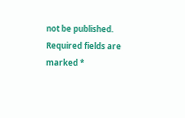not be published. Required fields are marked *